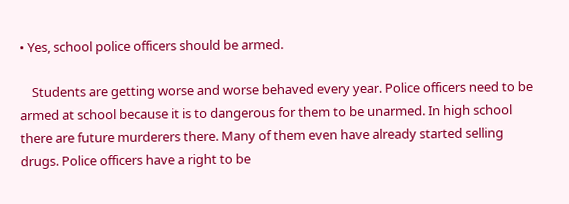• Yes, school police officers should be armed.

    Students are getting worse and worse behaved every year. Police officers need to be armed at school because it is to dangerous for them to be unarmed. In high school there are future murderers there. Many of them even have already started selling drugs. Police officers have a right to be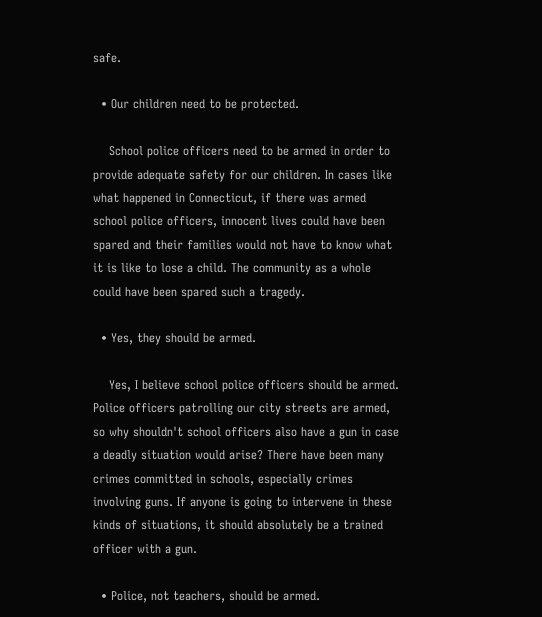safe.

  • Our children need to be protected.

    School police officers need to be armed in order to provide adequate safety for our children. In cases like what happened in Connecticut, if there was armed school police officers, innocent lives could have been spared and their families would not have to know what it is like to lose a child. The community as a whole could have been spared such a tragedy.

  • Yes, they should be armed.

    Yes, I believe school police officers should be armed. Police officers patrolling our city streets are armed, so why shouldn't school officers also have a gun in case a deadly situation would arise? There have been many crimes committed in schools, especially crimes involving guns. If anyone is going to intervene in these kinds of situations, it should absolutely be a trained officer with a gun.

  • Police, not teachers, should be armed.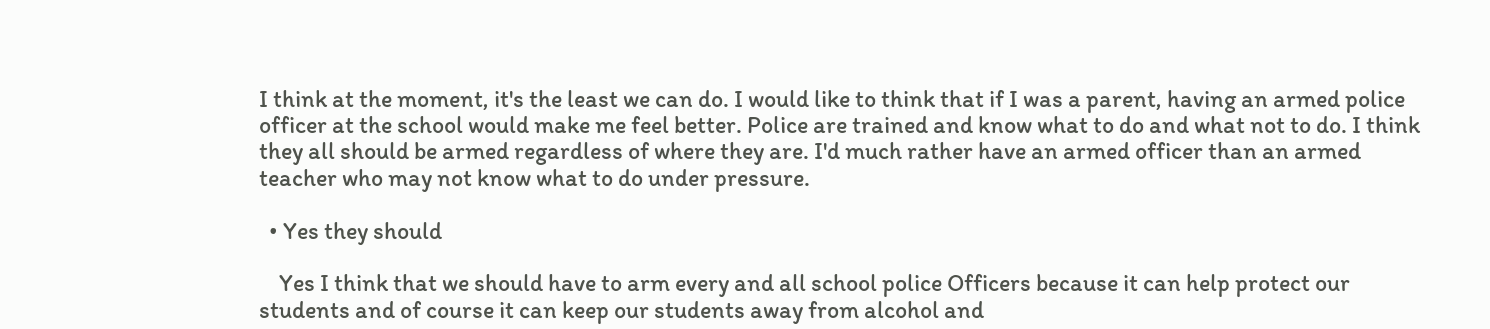I think at the moment, it's the least we can do. I would like to think that if I was a parent, having an armed police officer at the school would make me feel better. Police are trained and know what to do and what not to do. I think they all should be armed regardless of where they are. I'd much rather have an armed officer than an armed teacher who may not know what to do under pressure.

  • Yes they should

    Yes I think that we should have to arm every and all school police Officers because it can help protect our students and of course it can keep our students away from alcohol and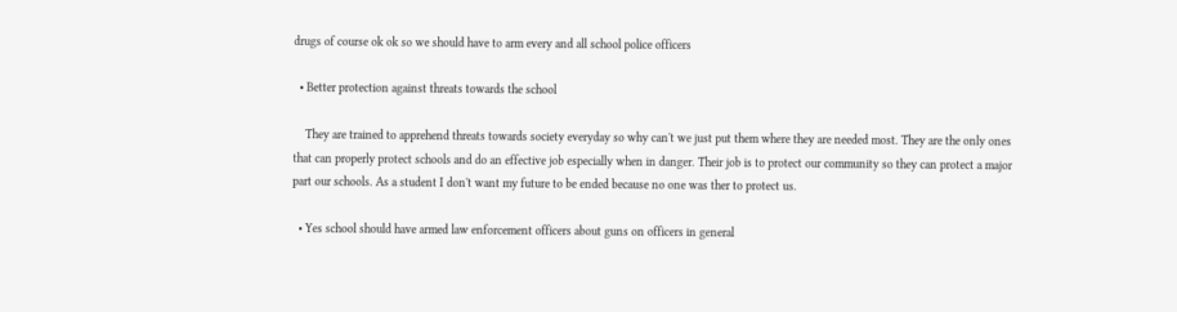drugs of course ok ok so we should have to arm every and all school police officers

  • Better protection against threats towards the school

    They are trained to apprehend threats towards society everyday so why can't we just put them where they are needed most. They are the only ones that can properly protect schools and do an effective job especially when in danger. Their job is to protect our community so they can protect a major part our schools. As a student I don't want my future to be ended because no one was ther to protect us.

  • Yes school should have armed law enforcement officers about guns on officers in general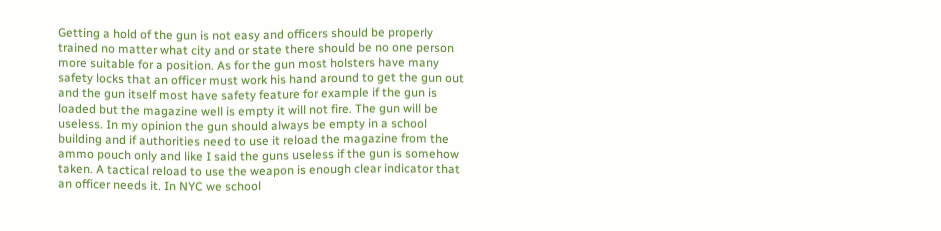Getting a hold of the gun is not easy and officers should be properly trained no matter what city and or state there should be no one person more suitable for a position. As for the gun most holsters have many safety locks that an officer must work his hand around to get the gun out and the gun itself most have safety feature for example if the gun is loaded but the magazine well is empty it will not fire. The gun will be useless. In my opinion the gun should always be empty in a school building and if authorities need to use it reload the magazine from the ammo pouch only and like I said the guns useless if the gun is somehow taken. A tactical reload to use the weapon is enough clear indicator that an officer needs it. In NYC we school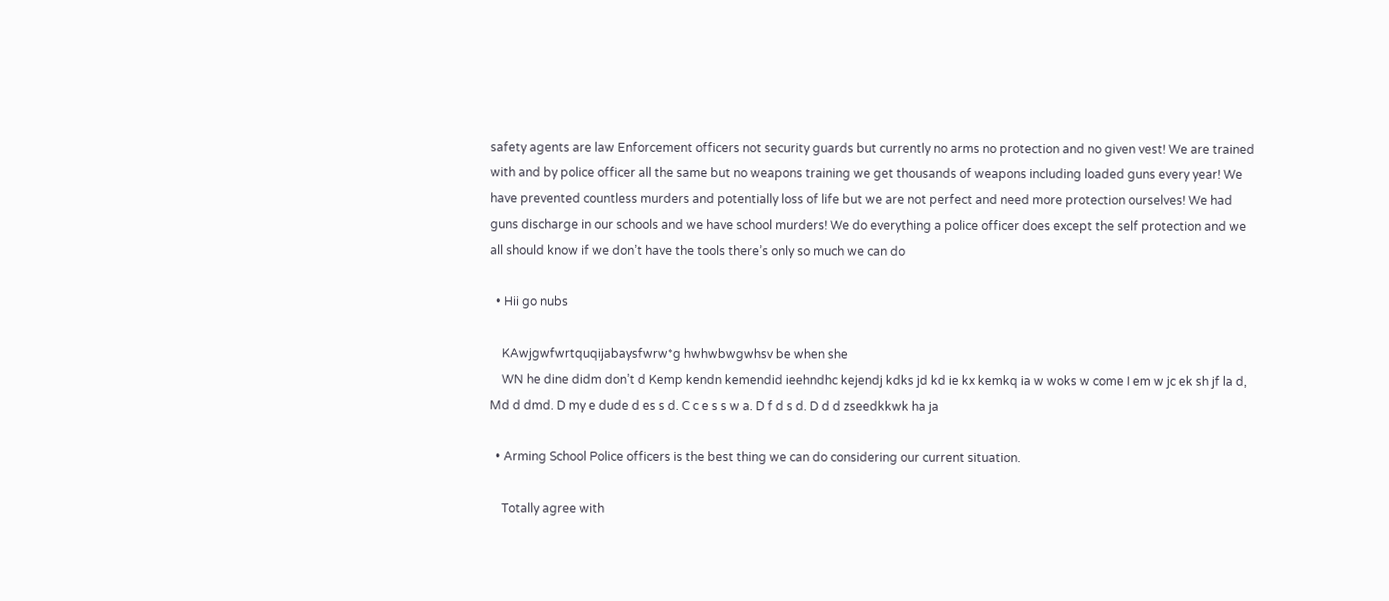safety agents are law Enforcement officers not security guards but currently no arms no protection and no given vest! We are trained with and by police officer all the same but no weapons training we get thousands of weapons including loaded guns every year! We have prevented countless murders and potentially loss of life but we are not perfect and need more protection ourselves! We had guns discharge in our schools and we have school murders! We do everything a police officer does except the self protection and we all should know if we don’t have the tools there’s only so much we can do

  • Hii go nubs

    KAwjgwfwrtquqijabaysfwrw*g hwhwbwgwhsv be when she
    WN he dine didm don’t d Kemp kendn kemendid ieehndhc kejendj kdks jd kd ie kx kemkq ia w woks w come I em w jc ek sh jf la d, Md d dmd. D my e dude d es s d. C c e s s w a. D f d s d. D d d zseedkkwk ha ja

  • Arming School Police officers is the best thing we can do considering our current situation.

    Totally agree with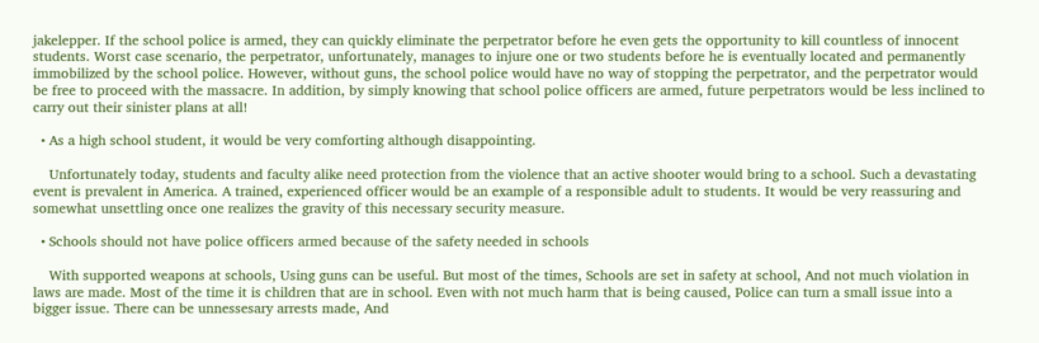jakelepper. If the school police is armed, they can quickly eliminate the perpetrator before he even gets the opportunity to kill countless of innocent students. Worst case scenario, the perpetrator, unfortunately, manages to injure one or two students before he is eventually located and permanently immobilized by the school police. However, without guns, the school police would have no way of stopping the perpetrator, and the perpetrator would be free to proceed with the massacre. In addition, by simply knowing that school police officers are armed, future perpetrators would be less inclined to carry out their sinister plans at all!

  • As a high school student, it would be very comforting although disappointing.

    Unfortunately today, students and faculty alike need protection from the violence that an active shooter would bring to a school. Such a devastating event is prevalent in America. A trained, experienced officer would be an example of a responsible adult to students. It would be very reassuring and somewhat unsettling once one realizes the gravity of this necessary security measure.

  • Schools should not have police officers armed because of the safety needed in schools

    With supported weapons at schools, Using guns can be useful. But most of the times, Schools are set in safety at school, And not much violation in laws are made. Most of the time it is children that are in school. Even with not much harm that is being caused, Police can turn a small issue into a bigger issue. There can be unnessesary arrests made, And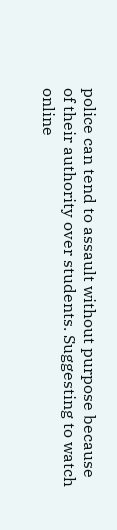police can tend to assault without purpose because of their authority over students. Suggesting to watch online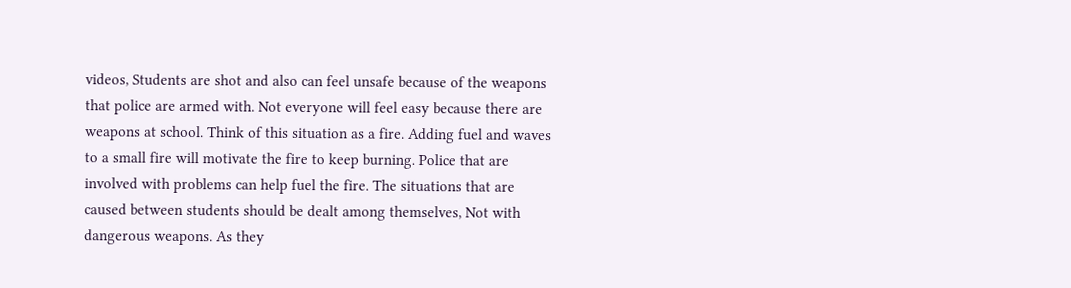videos, Students are shot and also can feel unsafe because of the weapons that police are armed with. Not everyone will feel easy because there are weapons at school. Think of this situation as a fire. Adding fuel and waves to a small fire will motivate the fire to keep burning. Police that are involved with problems can help fuel the fire. The situations that are caused between students should be dealt among themselves, Not with dangerous weapons. As they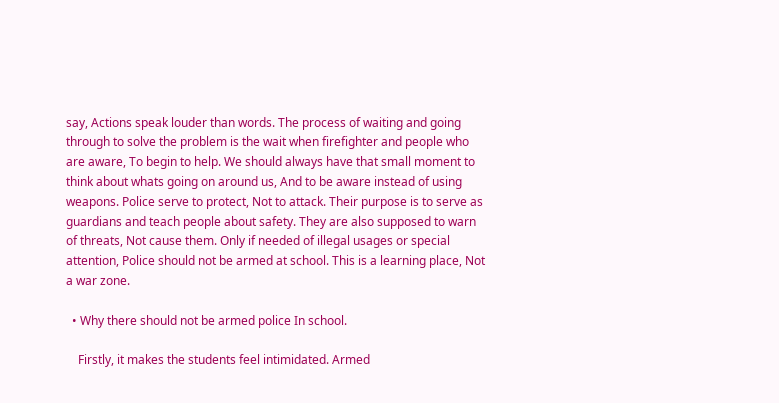say, Actions speak louder than words. The process of waiting and going through to solve the problem is the wait when firefighter and people who are aware, To begin to help. We should always have that small moment to think about whats going on around us, And to be aware instead of using weapons. Police serve to protect, Not to attack. Their purpose is to serve as guardians and teach people about safety. They are also supposed to warn of threats, Not cause them. Only if needed of illegal usages or special attention, Police should not be armed at school. This is a learning place, Not a war zone.

  • Why there should not be armed police In school.

    Firstly, it makes the students feel intimidated. Armed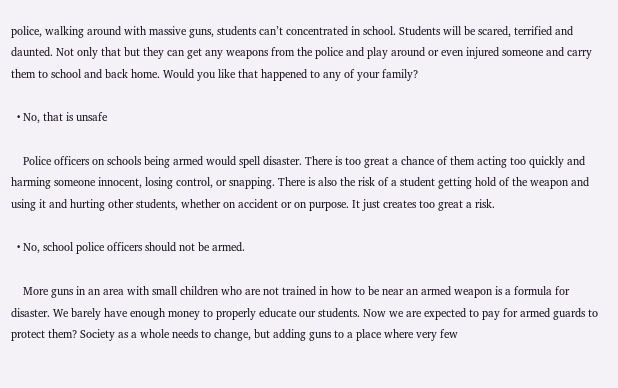police, walking around with massive guns, students can’t concentrated in school. Students will be scared, terrified and daunted. Not only that but they can get any weapons from the police and play around or even injured someone and carry them to school and back home. Would you like that happened to any of your family?

  • No, that is unsafe

    Police officers on schools being armed would spell disaster. There is too great a chance of them acting too quickly and harming someone innocent, losing control, or snapping. There is also the risk of a student getting hold of the weapon and using it and hurting other students, whether on accident or on purpose. It just creates too great a risk.

  • No, school police officers should not be armed.

    More guns in an area with small children who are not trained in how to be near an armed weapon is a formula for disaster. We barely have enough money to properly educate our students. Now we are expected to pay for armed guards to protect them? Society as a whole needs to change, but adding guns to a place where very few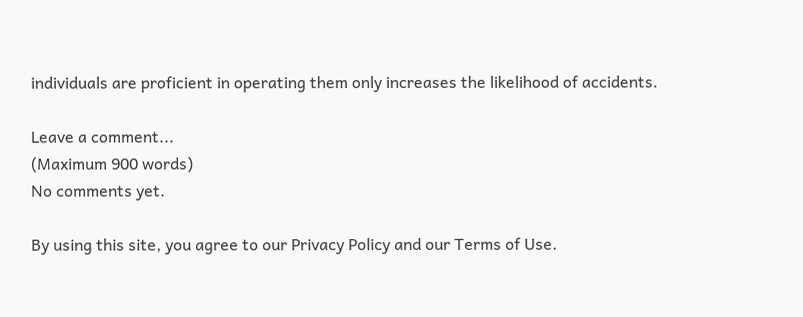individuals are proficient in operating them only increases the likelihood of accidents.

Leave a comment...
(Maximum 900 words)
No comments yet.

By using this site, you agree to our Privacy Policy and our Terms of Use.